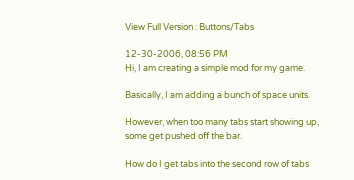View Full Version : Buttons/Tabs

12-30-2006, 08:56 PM
Hi, I am creating a simple mod for my game.

Basically, I am adding a bunch of space units.

However, when too many tabs start showing up, some get pushed off the bar.

How do I get tabs into the second row of tabs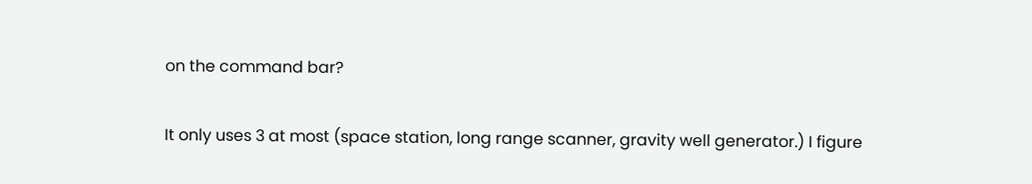on the command bar?

It only uses 3 at most (space station, long range scanner, gravity well generator.) I figure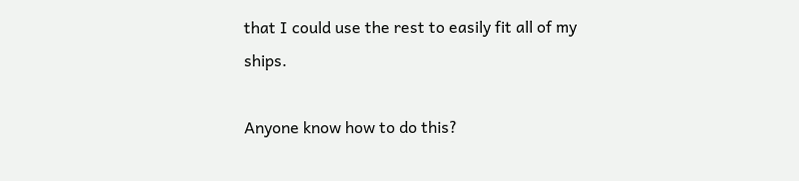that I could use the rest to easily fit all of my ships.

Anyone know how to do this?